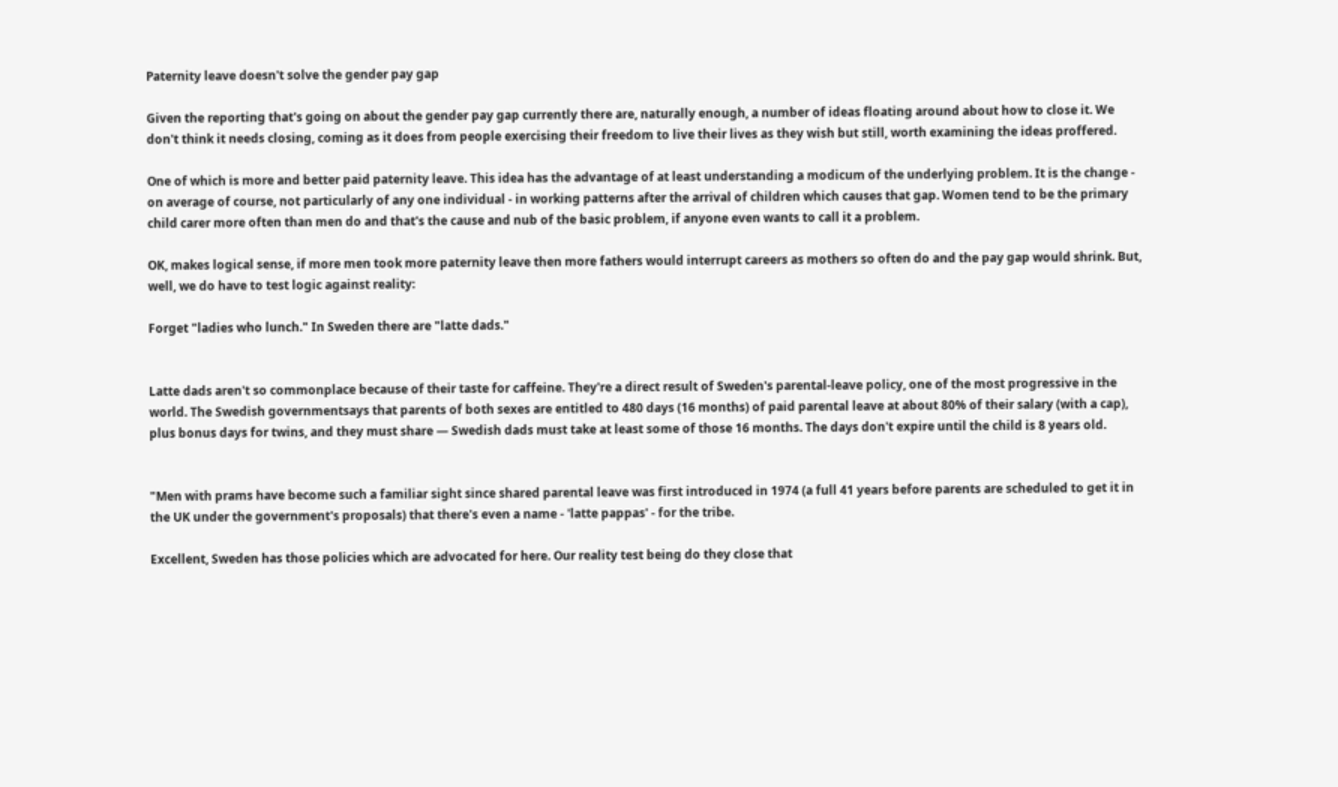Paternity leave doesn't solve the gender pay gap

Given the reporting that's going on about the gender pay gap currently there are, naturally enough, a number of ideas floating around about how to close it. We don't think it needs closing, coming as it does from people exercising their freedom to live their lives as they wish but still, worth examining the ideas proffered.

One of which is more and better paid paternity leave. This idea has the advantage of at least understanding a modicum of the underlying problem. It is the change - on average of course, not particularly of any one individual - in working patterns after the arrival of children which causes that gap. Women tend to be the primary child carer more often than men do and that's the cause and nub of the basic problem, if anyone even wants to call it a problem.

OK, makes logical sense, if more men took more paternity leave then more fathers would interrupt careers as mothers so often do and the pay gap would shrink. But, well, we do have to test logic against reality:

Forget "ladies who lunch." In Sweden there are "latte dads."


Latte dads aren't so commonplace because of their taste for caffeine. They're a direct result of Sweden's parental-leave policy, one of the most progressive in the world. The Swedish governmentsays that parents of both sexes are entitled to 480 days (16 months) of paid parental leave at about 80% of their salary (with a cap), plus bonus days for twins, and they must share — Swedish dads must take at least some of those 16 months. The days don't expire until the child is 8 years old.


"Men with prams have become such a familiar sight since shared parental leave was first introduced in 1974 (a full 41 years before parents are scheduled to get it in the UK under the government's proposals) that there's even a name - 'latte pappas' - for the tribe.

Excellent, Sweden has those policies which are advocated for here. Our reality test being do they close that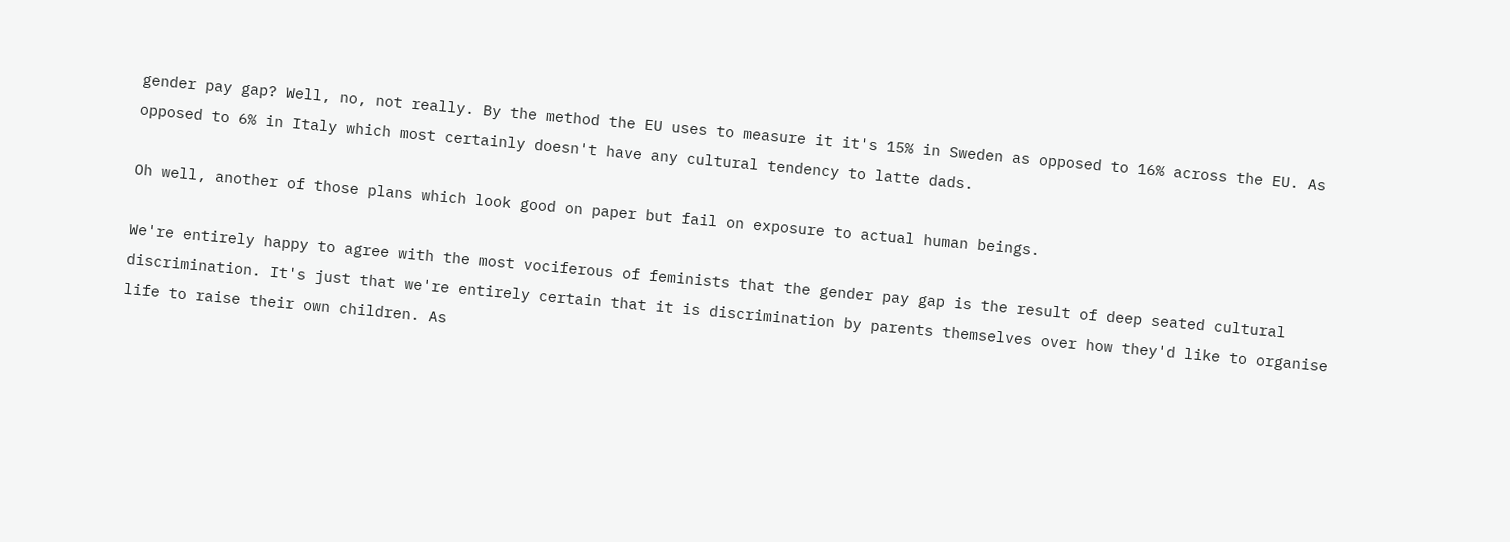gender pay gap? Well, no, not really. By the method the EU uses to measure it it's 15% in Sweden as opposed to 16% across the EU. As opposed to 6% in Italy which most certainly doesn't have any cultural tendency to latte dads.

Oh well, another of those plans which look good on paper but fail on exposure to actual human beings.

We're entirely happy to agree with the most vociferous of feminists that the gender pay gap is the result of deep seated cultural discrimination. It's just that we're entirely certain that it is discrimination by parents themselves over how they'd like to organise life to raise their own children. As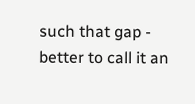such that gap - better to call it an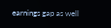earnings gap as well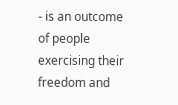- is an outcome of people exercising their freedom and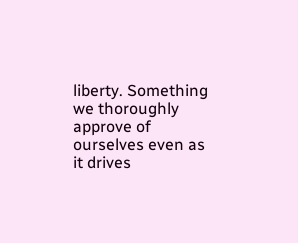liberty. Something we thoroughly approve of ourselves even as it drives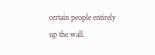certain people entirely up the wall.